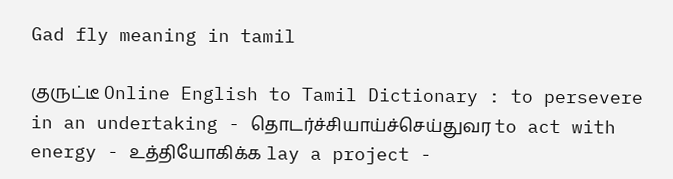Gad fly meaning in tamil

குருட்டீ Online English to Tamil Dictionary : to persevere in an undertaking - தொடர்ச்சியாய்ச்செய்துவர to act with energy - உத்தியோகிக்க lay a project -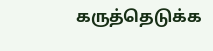கருத்தெடுக்க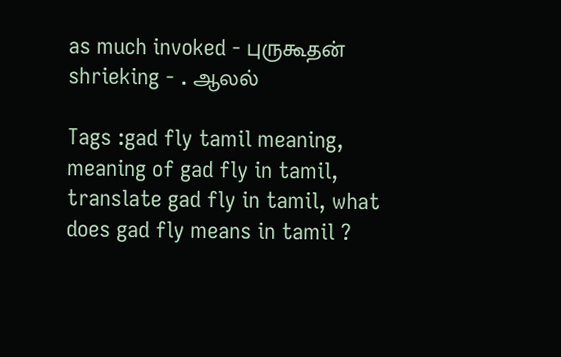as much invoked - புருகூதன் shrieking - . ஆலல்

Tags :gad fly tamil meaning, meaning of gad fly in tamil, translate gad fly in tamil, what does gad fly means in tamil ?